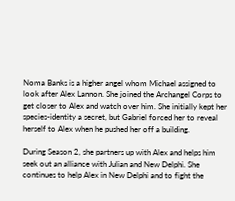Noma Banks is a higher angel whom Michael assigned to look after Alex Lannon. She joined the Archangel Corps to get closer to Alex and watch over him. She initially kept her species-identity a secret, but Gabriel forced her to reveal herself to Alex when he pushed her off a building.

During Season 2, she partners up with Alex and helps him seek out an alliance with Julian and New Delphi. She continues to help Alex in New Delphi and to fight the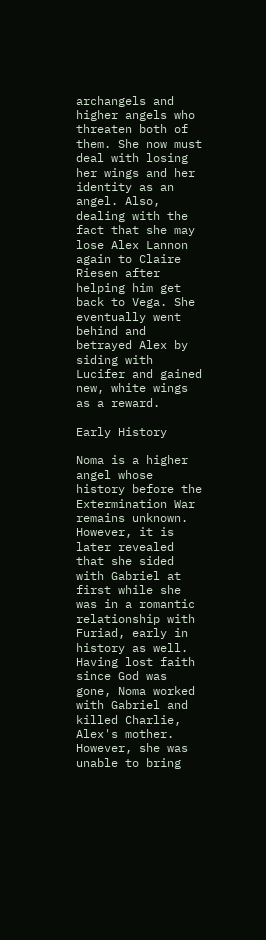archangels and higher angels who threaten both of them. She now must deal with losing her wings and her identity as an angel. Also, dealing with the fact that she may lose Alex Lannon again to Claire Riesen after helping him get back to Vega. She eventually went behind and betrayed Alex by siding with Lucifer and gained new, white wings as a reward.

Early History

Noma is a higher angel whose history before the Extermination War remains unknown. However, it is later revealed that she sided with Gabriel at first while she was in a romantic relationship with Furiad, early in history as well. Having lost faith since God was gone, Noma worked with Gabriel and killed Charlie, Alex's mother. However, she was unable to bring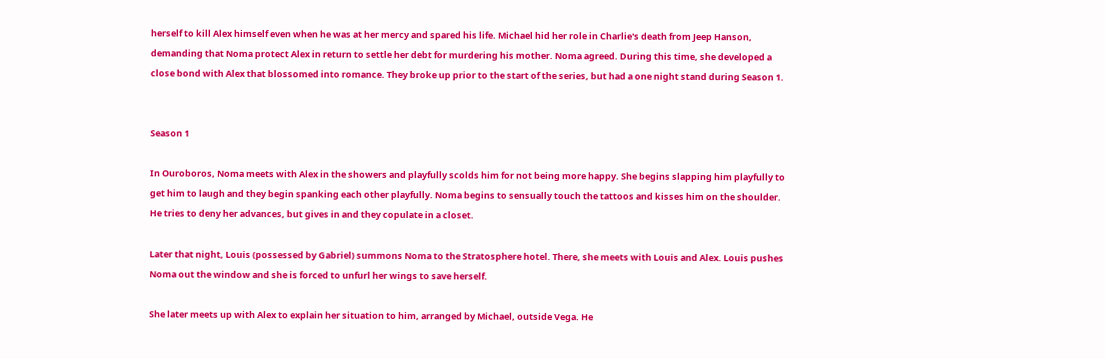herself to kill Alex himself even when he was at her mercy and spared his life. Michael hid her role in Charlie's death from Jeep Hanson, demanding that Noma protect Alex in return to settle her debt for murdering his mother. Noma agreed. During this time, she developed a close bond with Alex that blossomed into romance. They broke up prior to the start of the series, but had a one night stand during Season 1.


Season 1

In Ouroboros, Noma meets with Alex in the showers and playfully scolds him for not being more happy. She begins slapping him playfully to get him to laugh and they begin spanking each other playfully. Noma begins to sensually touch the tattoos and kisses him on the shoulder. He tries to deny her advances, but gives in and they copulate in a closet.

Later that night, Louis (possessed by Gabriel) summons Noma to the Stratosphere hotel. There, she meets with Louis and Alex. Louis pushes Noma out the window and she is forced to unfurl her wings to save herself.

She later meets up with Alex to explain her situation to him, arranged by Michael, outside Vega. He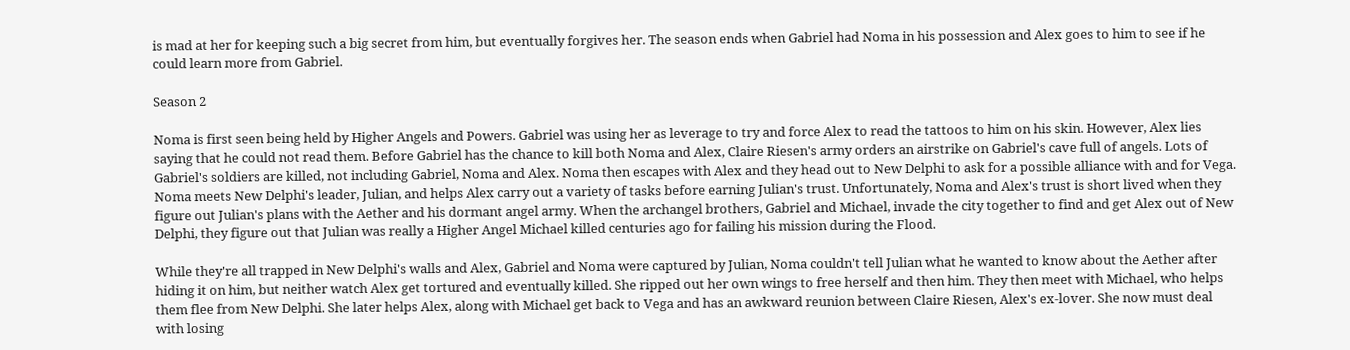is mad at her for keeping such a big secret from him, but eventually forgives her. The season ends when Gabriel had Noma in his possession and Alex goes to him to see if he could learn more from Gabriel.

Season 2

Noma is first seen being held by Higher Angels and Powers. Gabriel was using her as leverage to try and force Alex to read the tattoos to him on his skin. However, Alex lies saying that he could not read them. Before Gabriel has the chance to kill both Noma and Alex, Claire Riesen's army orders an airstrike on Gabriel's cave full of angels. Lots of Gabriel's soldiers are killed, not including Gabriel, Noma and Alex. Noma then escapes with Alex and they head out to New Delphi to ask for a possible alliance with and for Vega. Noma meets New Delphi's leader, Julian, and helps Alex carry out a variety of tasks before earning Julian's trust. Unfortunately, Noma and Alex's trust is short lived when they figure out Julian's plans with the Aether and his dormant angel army. When the archangel brothers, Gabriel and Michael, invade the city together to find and get Alex out of New Delphi, they figure out that Julian was really a Higher Angel Michael killed centuries ago for failing his mission during the Flood.

While they're all trapped in New Delphi's walls and Alex, Gabriel and Noma were captured by Julian, Noma couldn't tell Julian what he wanted to know about the Aether after hiding it on him, but neither watch Alex get tortured and eventually killed. She ripped out her own wings to free herself and then him. They then meet with Michael, who helps them flee from New Delphi. She later helps Alex, along with Michael get back to Vega and has an awkward reunion between Claire Riesen, Alex's ex-lover. She now must deal with losing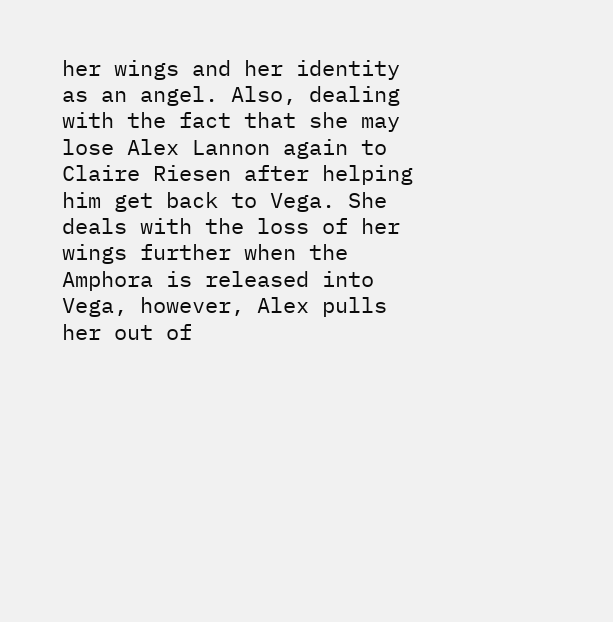her wings and her identity as an angel. Also, dealing with the fact that she may lose Alex Lannon again to Claire Riesen after helping him get back to Vega. She deals with the loss of her wings further when the Amphora is released into Vega, however, Alex pulls her out of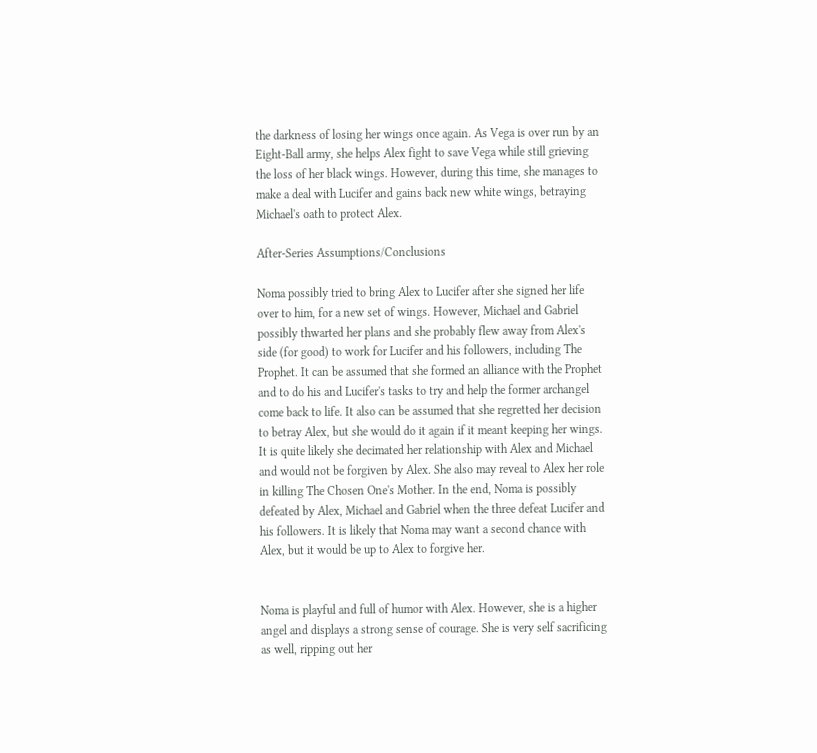the darkness of losing her wings once again. As Vega is over run by an Eight-Ball army, she helps Alex fight to save Vega while still grieving the loss of her black wings. However, during this time, she manages to make a deal with Lucifer and gains back new white wings, betraying Michael's oath to protect Alex.

After-Series Assumptions/Conclusions

Noma possibly tried to bring Alex to Lucifer after she signed her life over to him, for a new set of wings. However, Michael and Gabriel possibly thwarted her plans and she probably flew away from Alex's side (for good) to work for Lucifer and his followers, including The Prophet. It can be assumed that she formed an alliance with the Prophet and to do his and Lucifer's tasks to try and help the former archangel come back to life. It also can be assumed that she regretted her decision to betray Alex, but she would do it again if it meant keeping her wings. It is quite likely she decimated her relationship with Alex and Michael and would not be forgiven by Alex. She also may reveal to Alex her role in killing The Chosen One's Mother. In the end, Noma is possibly defeated by Alex, Michael and Gabriel when the three defeat Lucifer and his followers. It is likely that Noma may want a second chance with Alex, but it would be up to Alex to forgive her.


Noma is playful and full of humor with Alex. However, she is a higher angel and displays a strong sense of courage. She is very self sacrificing as well, ripping out her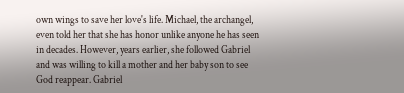own wings to save her love's life. Michael, the archangel, even told her that she has honor unlike anyone he has seen in decades. However, years earlier, she followed Gabriel and was willing to kill a mother and her baby son to see God reappear. Gabriel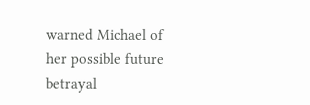warned Michael of her possible future betrayal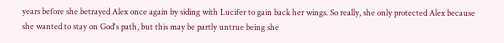years before she betrayed Alex once again by siding with Lucifer to gain back her wings. So really, she only protected Alex because she wanted to stay on God's path, but this may be partly untrue being she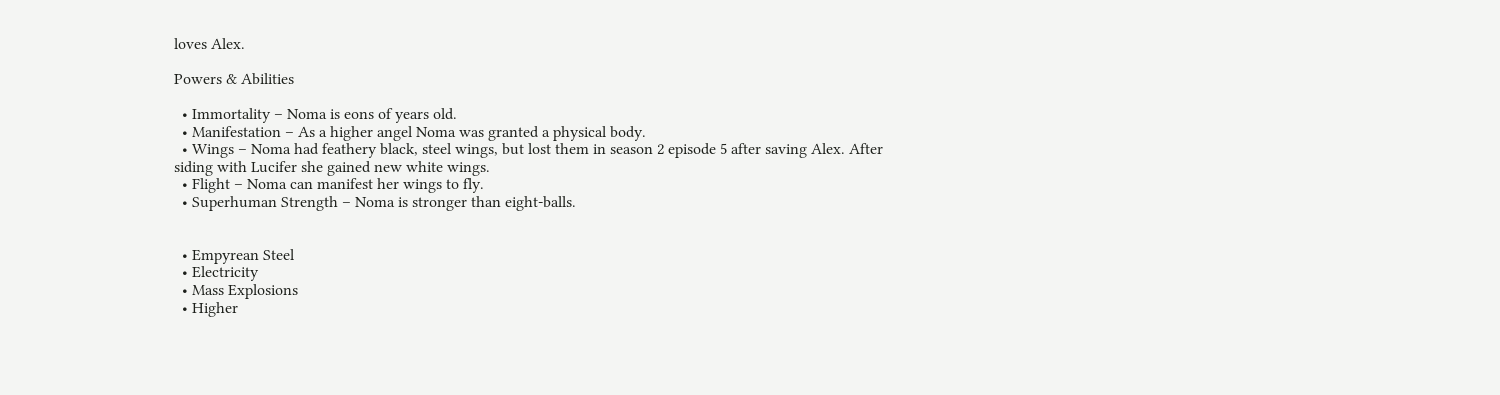loves Alex.

Powers & Abilities

  • Immortality – Noma is eons of years old.
  • Manifestation – As a higher angel Noma was granted a physical body.
  • Wings – Noma had feathery black, steel wings, but lost them in season 2 episode 5 after saving Alex. After siding with Lucifer she gained new white wings.
  • Flight – Noma can manifest her wings to fly.
  • Superhuman Strength – Noma is stronger than eight-balls.


  • Empyrean Steel
  • Electricity
  • Mass Explosions
  • Higher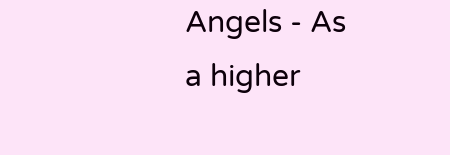Angels - As a higher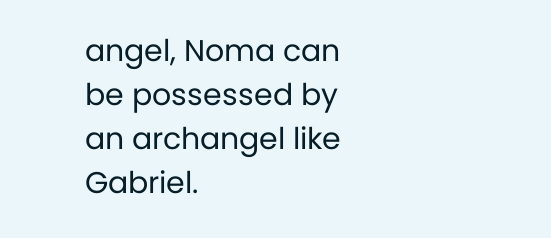angel, Noma can be possessed by an archangel like Gabriel.